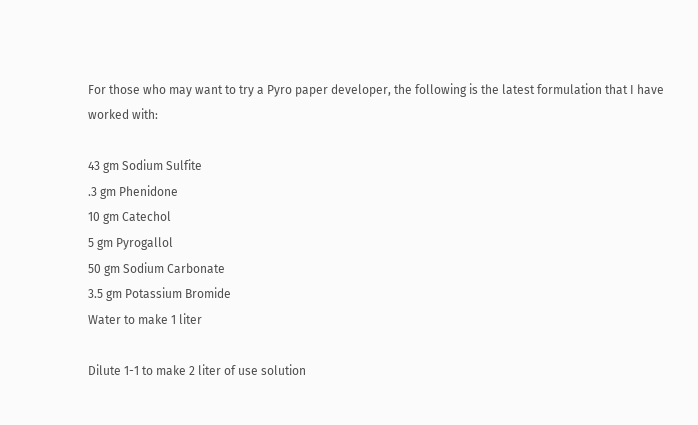For those who may want to try a Pyro paper developer, the following is the latest formulation that I have worked with:

43 gm Sodium Sulfite
.3 gm Phenidone
10 gm Catechol
5 gm Pyrogallol
50 gm Sodium Carbonate
3.5 gm Potassium Bromide
Water to make 1 liter

Dilute 1-1 to make 2 liter of use solution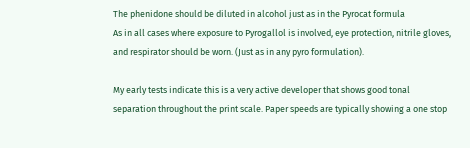The phenidone should be diluted in alcohol just as in the Pyrocat formula
As in all cases where exposure to Pyrogallol is involved, eye protection, nitrile gloves, and respirator should be worn. (Just as in any pyro formulation).

My early tests indicate this is a very active developer that shows good tonal separation throughout the print scale. Paper speeds are typically showing a one stop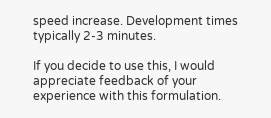speed increase. Development times typically 2-3 minutes.

If you decide to use this, I would appreciate feedback of your experience with this formulation.